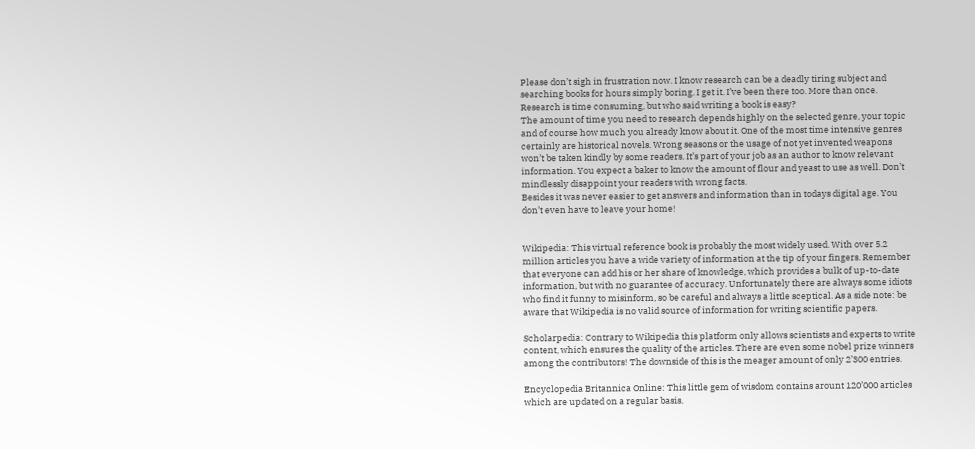Please don’t sigh in frustration now. I know research can be a deadly tiring subject and searching books for hours simply boring. I get it. I’ve been there too. More than once. Research is time consuming, but who said writing a book is easy?
The amount of time you need to research depends highly on the selected genre, your topic and of course how much you already know about it. One of the most time intensive genres certainly are historical novels. Wrong seasons or the usage of not yet invented weapons won’t be taken kindly by some readers. It’s part of your job as an author to know relevant information. You expect a baker to know the amount of flour and yeast to use as well. Don’t mindlessly disappoint your readers with wrong facts.
Besides it was never easier to get answers and information than in todays digital age. You don’t even have to leave your home!


Wikipedia: This virtual reference book is probably the most widely used. With over 5.2 million articles you have a wide variety of information at the tip of your fingers. Remember that everyone can add his or her share of knowledge, which provides a bulk of up-to-date information, but with no guarantee of accuracy. Unfortunately there are always some idiots who find it funny to misinform, so be careful and always a little sceptical. As a side note: be aware that Wikipedia is no valid source of information for writing scientific papers.

Scholarpedia: Contrary to Wikipedia this platform only allows scientists and experts to write content, which ensures the quality of the articles. There are even some nobel prize winners among the contributors! The downside of this is the meager amount of only 2’300 entries.

Encyclopedia Britannica Online: This little gem of wisdom contains arount 120’000 articles which are updated on a regular basis.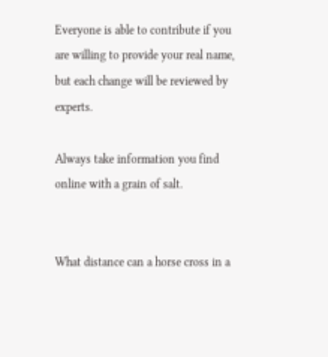Everyone is able to contribute if you are willing to provide your real name, but each change will be reviewed by experts.

Always take information you find online with a grain of salt.


What distance can a horse cross in a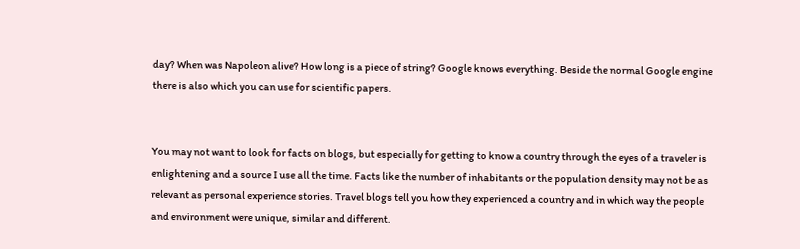day? When was Napoleon alive? How long is a piece of string? Google knows everything. Beside the normal Google engine there is also which you can use for scientific papers.


You may not want to look for facts on blogs, but especially for getting to know a country through the eyes of a traveler is enlightening and a source I use all the time. Facts like the number of inhabitants or the population density may not be as relevant as personal experience stories. Travel blogs tell you how they experienced a country and in which way the people and environment were unique, similar and different.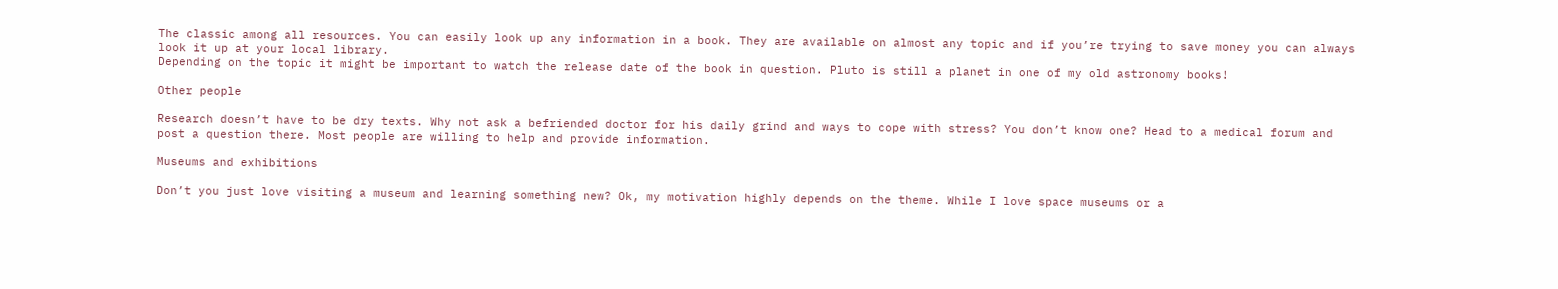The classic among all resources. You can easily look up any information in a book. They are available on almost any topic and if you’re trying to save money you can always look it up at your local library.
Depending on the topic it might be important to watch the release date of the book in question. Pluto is still a planet in one of my old astronomy books!

Other people

Research doesn’t have to be dry texts. Why not ask a befriended doctor for his daily grind and ways to cope with stress? You don’t know one? Head to a medical forum and post a question there. Most people are willing to help and provide information.

Museums and exhibitions

Don’t you just love visiting a museum and learning something new? Ok, my motivation highly depends on the theme. While I love space museums or a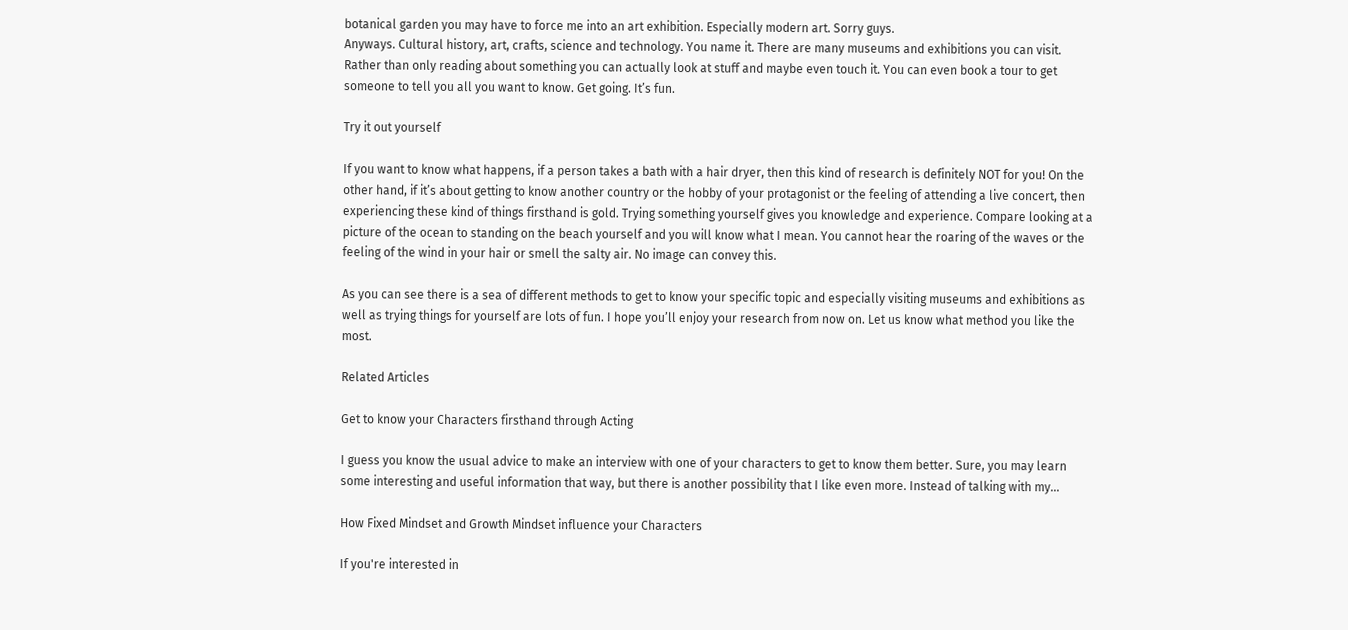botanical garden you may have to force me into an art exhibition. Especially modern art. Sorry guys.
Anyways. Cultural history, art, crafts, science and technology. You name it. There are many museums and exhibitions you can visit. Rather than only reading about something you can actually look at stuff and maybe even touch it. You can even book a tour to get someone to tell you all you want to know. Get going. It’s fun.

Try it out yourself

If you want to know what happens, if a person takes a bath with a hair dryer, then this kind of research is definitely NOT for you! On the other hand, if it’s about getting to know another country or the hobby of your protagonist or the feeling of attending a live concert, then experiencing these kind of things firsthand is gold. Trying something yourself gives you knowledge and experience. Compare looking at a picture of the ocean to standing on the beach yourself and you will know what I mean. You cannot hear the roaring of the waves or the feeling of the wind in your hair or smell the salty air. No image can convey this.

As you can see there is a sea of different methods to get to know your specific topic and especially visiting museums and exhibitions as well as trying things for yourself are lots of fun. I hope you’ll enjoy your research from now on. Let us know what method you like the most.

Related Articles

Get to know your Characters firsthand through Acting

I guess you know the usual advice to make an interview with one of your characters to get to know them better. Sure, you may learn some interesting and useful information that way, but there is another possibility that I like even more. Instead of talking with my...

How Fixed Mindset and Growth Mindset influence your Characters

If you're interested in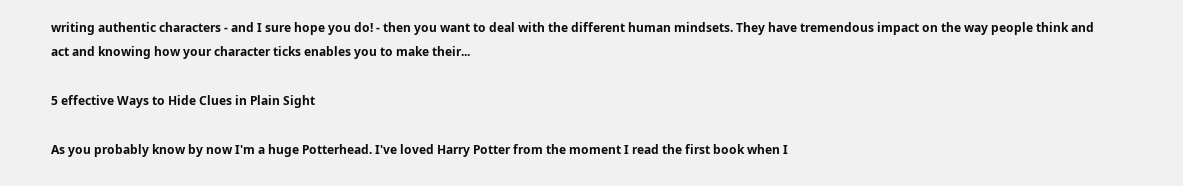writing authentic characters - and I sure hope you do! - then you want to deal with the different human mindsets. They have tremendous impact on the way people think and act and knowing how your character ticks enables you to make their...

5 effective Ways to Hide Clues in Plain Sight

As you probably know by now I'm a huge Potterhead. I've loved Harry Potter from the moment I read the first book when I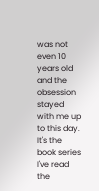was not even 10 years old and the obsession stayed with me up to this day. It's the book series I've read the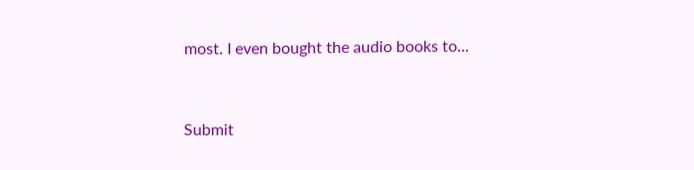most. I even bought the audio books to...


Submit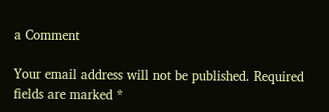a Comment

Your email address will not be published. Required fields are marked *